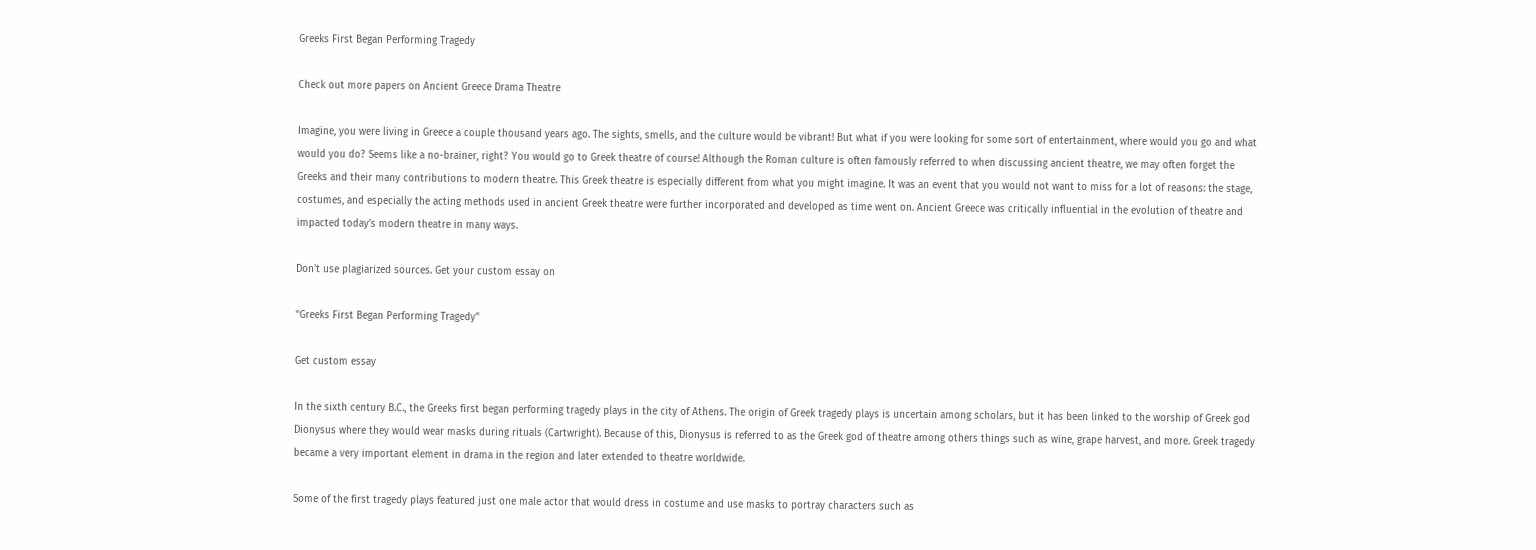Greeks First Began Performing Tragedy

Check out more papers on Ancient Greece Drama Theatre

Imagine, you were living in Greece a couple thousand years ago. The sights, smells, and the culture would be vibrant! But what if you were looking for some sort of entertainment, where would you go and what would you do? Seems like a no-brainer, right? You would go to Greek theatre of course! Although the Roman culture is often famously referred to when discussing ancient theatre, we may often forget the Greeks and their many contributions to modern theatre. This Greek theatre is especially different from what you might imagine. It was an event that you would not want to miss for a lot of reasons: the stage, costumes, and especially the acting methods used in ancient Greek theatre were further incorporated and developed as time went on. Ancient Greece was critically influential in the evolution of theatre and impacted today’s modern theatre in many ways.

Don't use plagiarized sources. Get your custom essay on

“Greeks First Began Performing Tragedy”

Get custom essay

In the sixth century B.C., the Greeks first began performing tragedy plays in the city of Athens. The origin of Greek tragedy plays is uncertain among scholars, but it has been linked to the worship of Greek god Dionysus where they would wear masks during rituals (Cartwright). Because of this, Dionysus is referred to as the Greek god of theatre among others things such as wine, grape harvest, and more. Greek tragedy became a very important element in drama in the region and later extended to theatre worldwide.

Some of the first tragedy plays featured just one male actor that would dress in costume and use masks to portray characters such as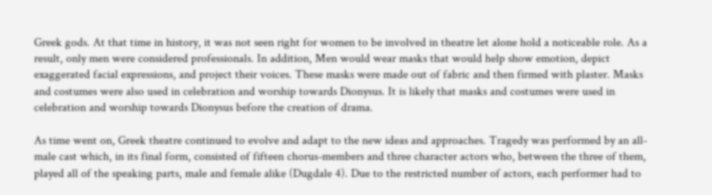Greek gods. At that time in history, it was not seen right for women to be involved in theatre let alone hold a noticeable role. As a result, only men were considered professionals. In addition, Men would wear masks that would help show emotion, depict exaggerated facial expressions, and project their voices. These masks were made out of fabric and then firmed with plaster. Masks and costumes were also used in celebration and worship towards Dionysus. It is likely that masks and costumes were used in celebration and worship towards Dionysus before the creation of drama.

As time went on, Greek theatre continued to evolve and adapt to the new ideas and approaches. Tragedy was performed by an all-male cast which, in its final form, consisted of fifteen chorus-members and three character actors who, between the three of them, played all of the speaking parts, male and female alike (Dugdale 4). Due to the restricted number of actors, each performer had to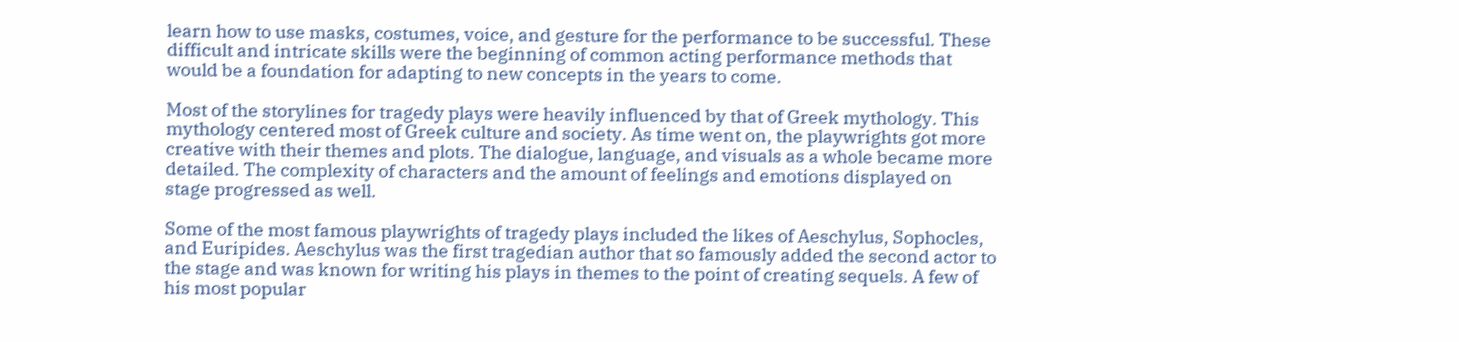learn how to use masks, costumes, voice, and gesture for the performance to be successful. These difficult and intricate skills were the beginning of common acting performance methods that would be a foundation for adapting to new concepts in the years to come.

Most of the storylines for tragedy plays were heavily influenced by that of Greek mythology. This mythology centered most of Greek culture and society. As time went on, the playwrights got more creative with their themes and plots. The dialogue, language, and visuals as a whole became more detailed. The complexity of characters and the amount of feelings and emotions displayed on stage progressed as well.

Some of the most famous playwrights of tragedy plays included the likes of Aeschylus, Sophocles, and Euripides. Aeschylus was the first tragedian author that so famously added the second actor to the stage and was known for writing his plays in themes to the point of creating sequels. A few of his most popular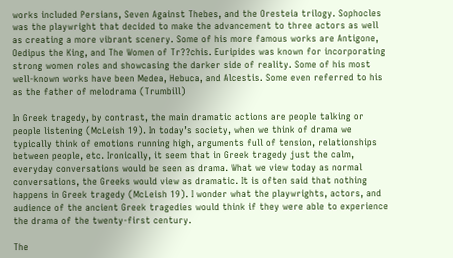works included Persians, Seven Against Thebes, and the Oresteia trilogy. Sophocles was the playwright that decided to make the advancement to three actors as well as creating a more vibrant scenery. Some of his more famous works are Antigone, Oedipus the King, and The Women of Tr??chis. Euripides was known for incorporating strong women roles and showcasing the darker side of reality. Some of his most well-known works have been Medea, Hebuca, and Alcestis. Some even referred to his as the father of melodrama (Trumbill)

In Greek tragedy, by contrast, the main dramatic actions are people talking or people listening (McLeish 19). In today’s society, when we think of drama we typically think of emotions running high, arguments full of tension, relationships between people, etc. Ironically, it seem that in Greek tragedy just the calm, everyday conversations would be seen as drama. What we view today as normal conversations, the Greeks would view as dramatic. It is often said that nothing happens in Greek tragedy (McLeish 19). I wonder what the playwrights, actors, and audience of the ancient Greek tragedies would think if they were able to experience the drama of the twenty-first century.

The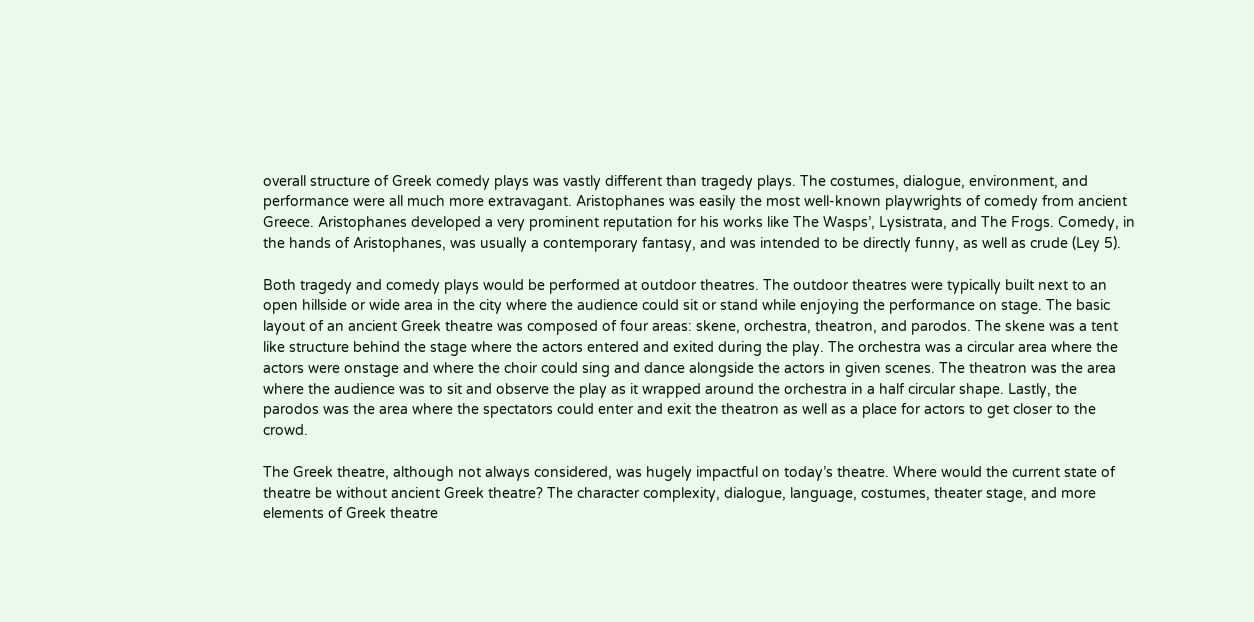overall structure of Greek comedy plays was vastly different than tragedy plays. The costumes, dialogue, environment, and performance were all much more extravagant. Aristophanes was easily the most well-known playwrights of comedy from ancient Greece. Aristophanes developed a very prominent reputation for his works like The Wasps’, Lysistrata, and The Frogs. Comedy, in the hands of Aristophanes, was usually a contemporary fantasy, and was intended to be directly funny, as well as crude (Ley 5).

Both tragedy and comedy plays would be performed at outdoor theatres. The outdoor theatres were typically built next to an open hillside or wide area in the city where the audience could sit or stand while enjoying the performance on stage. The basic layout of an ancient Greek theatre was composed of four areas: skene, orchestra, theatron, and parodos. The skene was a tent like structure behind the stage where the actors entered and exited during the play. The orchestra was a circular area where the actors were onstage and where the choir could sing and dance alongside the actors in given scenes. The theatron was the area where the audience was to sit and observe the play as it wrapped around the orchestra in a half circular shape. Lastly, the parodos was the area where the spectators could enter and exit the theatron as well as a place for actors to get closer to the crowd.

The Greek theatre, although not always considered, was hugely impactful on today’s theatre. Where would the current state of theatre be without ancient Greek theatre? The character complexity, dialogue, language, costumes, theater stage, and more elements of Greek theatre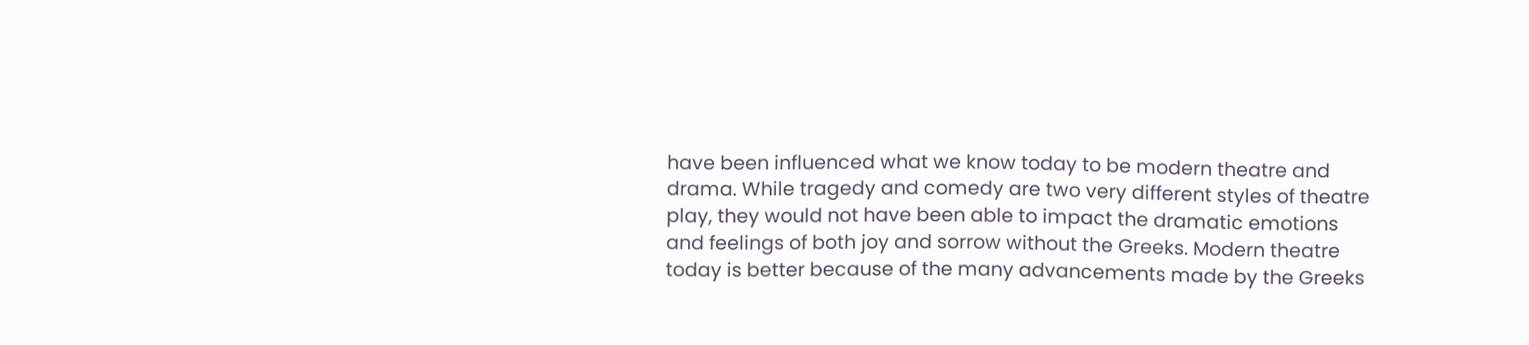have been influenced what we know today to be modern theatre and drama. While tragedy and comedy are two very different styles of theatre play, they would not have been able to impact the dramatic emotions and feelings of both joy and sorrow without the Greeks. Modern theatre today is better because of the many advancements made by the Greeks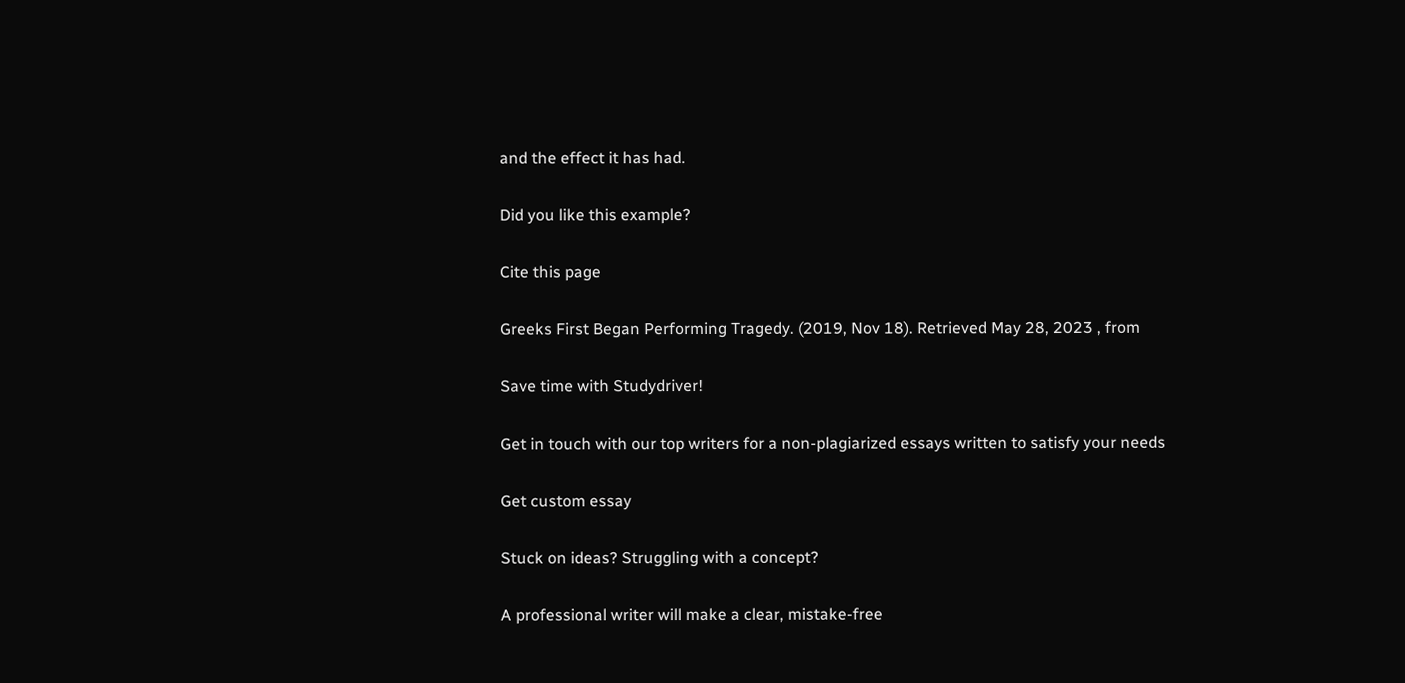and the effect it has had.

Did you like this example?

Cite this page

Greeks First Began Performing Tragedy. (2019, Nov 18). Retrieved May 28, 2023 , from

Save time with Studydriver!

Get in touch with our top writers for a non-plagiarized essays written to satisfy your needs

Get custom essay

Stuck on ideas? Struggling with a concept?

A professional writer will make a clear, mistake-free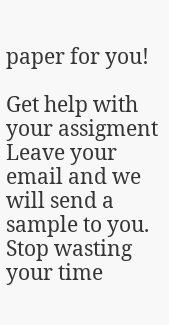paper for you!

Get help with your assigment
Leave your email and we will send a sample to you.
Stop wasting your time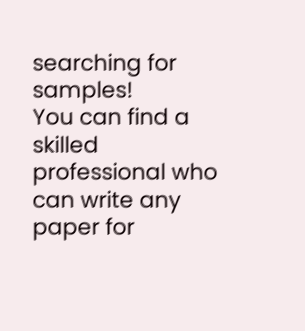searching for samples!
You can find a skilled professional who can write any paper for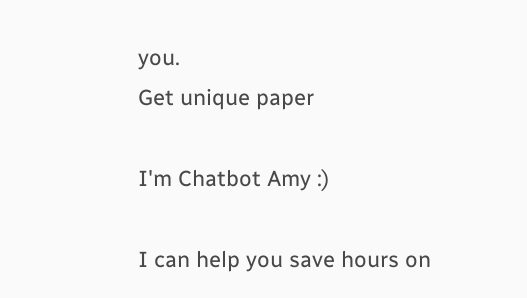you.
Get unique paper

I'm Chatbot Amy :)

I can help you save hours on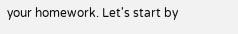your homework. Let's start by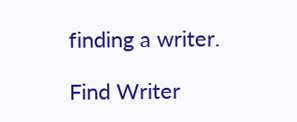finding a writer.

Find Writer